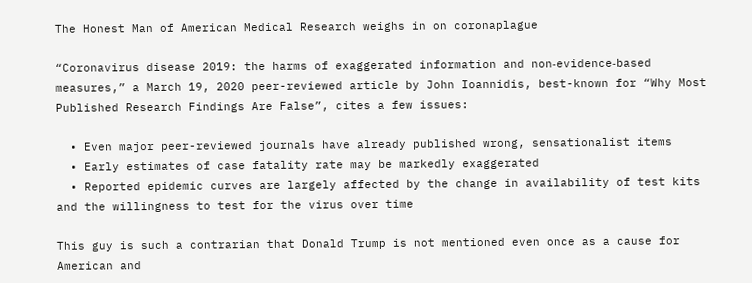The Honest Man of American Medical Research weighs in on coronaplague

“Coronavirus disease 2019: the harms of exaggerated information and non‐evidence‐based measures,” a March 19, 2020 peer-reviewed article by John Ioannidis, best-known for “Why Most Published Research Findings Are False”, cites a few issues:

  • Even major peer-reviewed journals have already published wrong, sensationalist items
  • Early estimates of case fatality rate may be markedly exaggerated
  • Reported epidemic curves are largely affected by the change in availability of test kits and the willingness to test for the virus over time

This guy is such a contrarian that Donald Trump is not mentioned even once as a cause for American and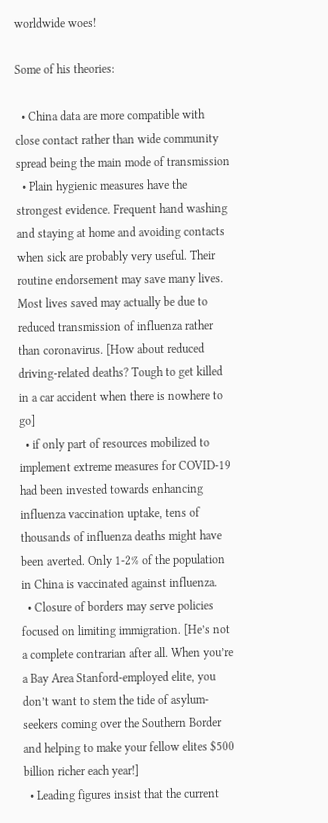worldwide woes!

Some of his theories:

  • China data are more compatible with close contact rather than wide community spread being the main mode of transmission
  • Plain hygienic measures have the strongest evidence. Frequent hand washing and staying at home and avoiding contacts when sick are probably very useful. Their routine endorsement may save many lives. Most lives saved may actually be due to reduced transmission of influenza rather than coronavirus. [How about reduced driving-related deaths? Tough to get killed in a car accident when there is nowhere to go]
  • if only part of resources mobilized to implement extreme measures for COVID-19 had been invested towards enhancing influenza vaccination uptake, tens of thousands of influenza deaths might have been averted. Only 1-2% of the population in China is vaccinated against influenza.
  • Closure of borders may serve policies focused on limiting immigration. [He’s not a complete contrarian after all. When you’re a Bay Area Stanford-employed elite, you don’t want to stem the tide of asylum-seekers coming over the Southern Border and helping to make your fellow elites $500 billion richer each year!]
  • Leading figures insist that the current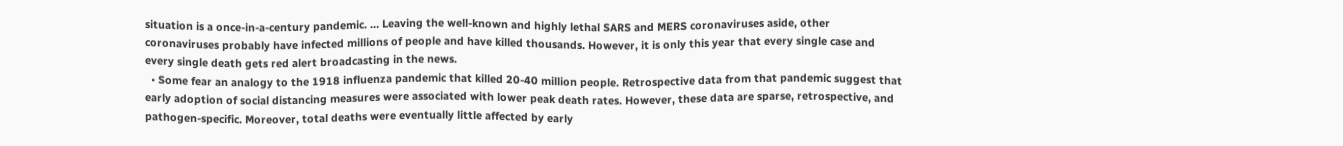situation is a once-in-a-century pandemic. … Leaving the well-known and highly lethal SARS and MERS coronaviruses aside, other coronaviruses probably have infected millions of people and have killed thousands. However, it is only this year that every single case and every single death gets red alert broadcasting in the news.
  • Some fear an analogy to the 1918 influenza pandemic that killed 20-40 million people. Retrospective data from that pandemic suggest that early adoption of social distancing measures were associated with lower peak death rates. However, these data are sparse, retrospective, and pathogen-specific. Moreover, total deaths were eventually little affected by early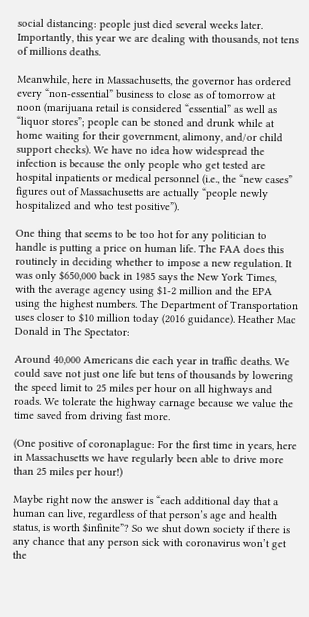social distancing: people just died several weeks later. Importantly, this year we are dealing with thousands, not tens of millions deaths.

Meanwhile, here in Massachusetts, the governor has ordered every “non-essential” business to close as of tomorrow at noon (marijuana retail is considered “essential” as well as “liquor stores”; people can be stoned and drunk while at home waiting for their government, alimony, and/or child support checks). We have no idea how widespread the infection is because the only people who get tested are hospital inpatients or medical personnel (i.e., the “new cases” figures out of Massachusetts are actually “people newly hospitalized and who test positive”).

One thing that seems to be too hot for any politician to handle is putting a price on human life. The FAA does this routinely in deciding whether to impose a new regulation. It was only $650,000 back in 1985 says the New York Times, with the average agency using $1-2 million and the EPA using the highest numbers. The Department of Transportation uses closer to $10 million today (2016 guidance). Heather Mac Donald in The Spectator:

Around 40,000 Americans die each year in traffic deaths. We could save not just one life but tens of thousands by lowering the speed limit to 25 miles per hour on all highways and roads. We tolerate the highway carnage because we value the time saved from driving fast more.

(One positive of coronaplague: For the first time in years, here in Massachusetts we have regularly been able to drive more than 25 miles per hour!)

Maybe right now the answer is “each additional day that a human can live, regardless of that person’s age and health status, is worth $infinite”? So we shut down society if there is any chance that any person sick with coronavirus won’t get the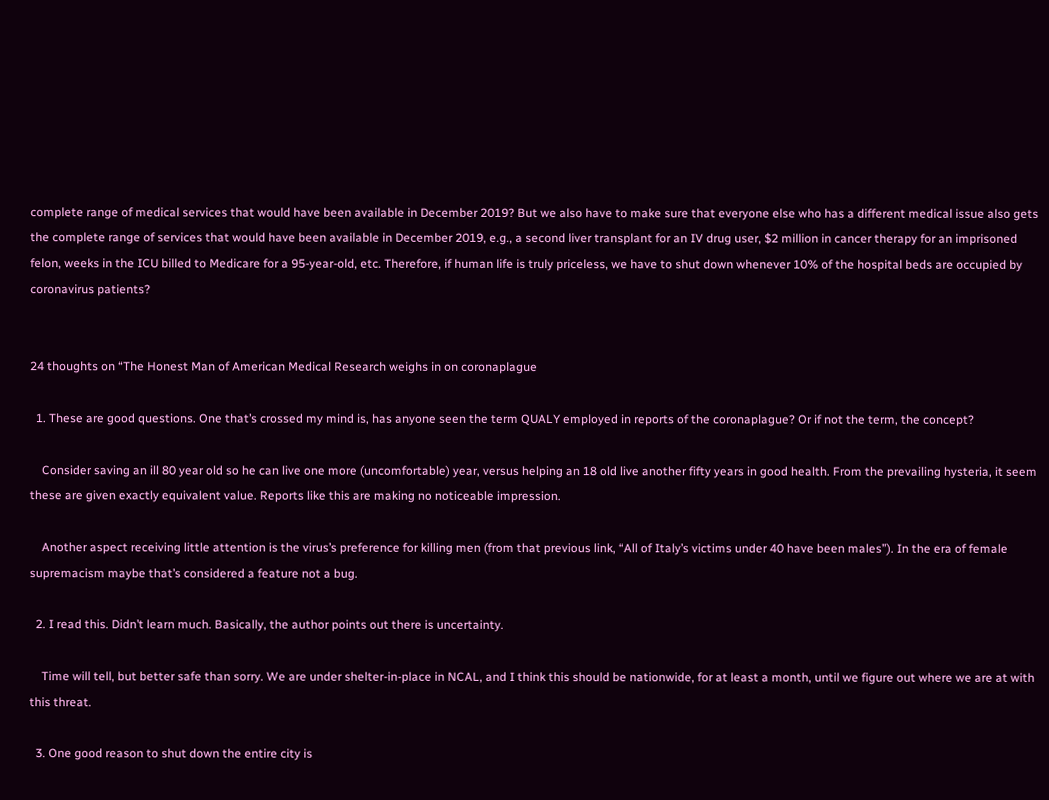complete range of medical services that would have been available in December 2019? But we also have to make sure that everyone else who has a different medical issue also gets the complete range of services that would have been available in December 2019, e.g., a second liver transplant for an IV drug user, $2 million in cancer therapy for an imprisoned felon, weeks in the ICU billed to Medicare for a 95-year-old, etc. Therefore, if human life is truly priceless, we have to shut down whenever 10% of the hospital beds are occupied by coronavirus patients?


24 thoughts on “The Honest Man of American Medical Research weighs in on coronaplague

  1. These are good questions. One that’s crossed my mind is, has anyone seen the term QUALY employed in reports of the coronaplague? Or if not the term, the concept?

    Consider saving an ill 80 year old so he can live one more (uncomfortable) year, versus helping an 18 old live another fifty years in good health. From the prevailing hysteria, it seem these are given exactly equivalent value. Reports like this are making no noticeable impression.

    Another aspect receiving little attention is the virus’s preference for killing men (from that previous link, “All of Italy’s victims under 40 have been males”). In the era of female supremacism maybe that’s considered a feature not a bug.

  2. I read this. Didn’t learn much. Basically, the author points out there is uncertainty.

    Time will tell, but better safe than sorry. We are under shelter-in-place in NCAL, and I think this should be nationwide, for at least a month, until we figure out where we are at with this threat.

  3. One good reason to shut down the entire city is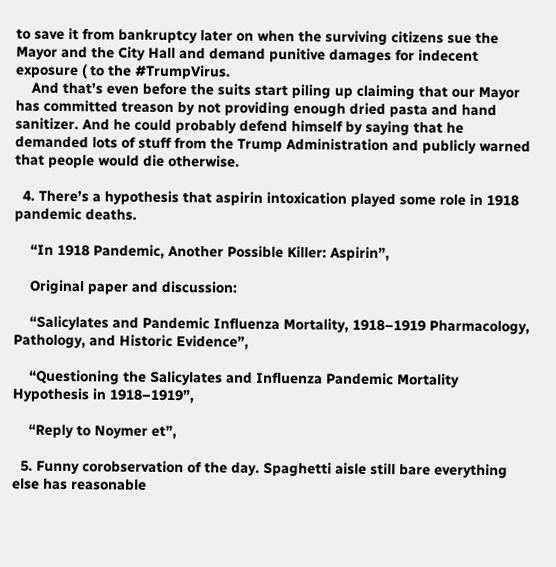to save it from bankruptcy later on when the surviving citizens sue the Mayor and the City Hall and demand punitive damages for indecent exposure ( to the #TrumpVirus.
    And that’s even before the suits start piling up claiming that our Mayor has committed treason by not providing enough dried pasta and hand sanitizer. And he could probably defend himself by saying that he demanded lots of stuff from the Trump Administration and publicly warned that people would die otherwise.

  4. There’s a hypothesis that aspirin intoxication played some role in 1918 pandemic deaths.

    “In 1918 Pandemic, Another Possible Killer: Aspirin”,

    Original paper and discussion:

    “Salicylates and Pandemic Influenza Mortality, 1918–1919 Pharmacology, Pathology, and Historic Evidence”,

    “Questioning the Salicylates and Influenza Pandemic Mortality Hypothesis in 1918–1919”,

    “Reply to Noymer et”,

  5. Funny corobservation of the day. Spaghetti aisle still bare everything else has reasonable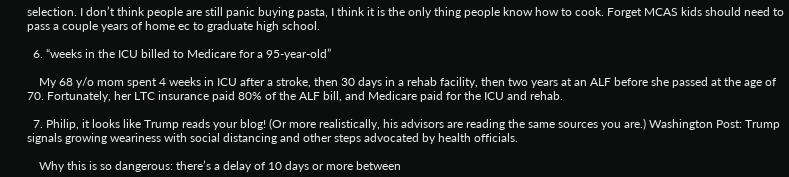selection. I don’t think people are still panic buying pasta, I think it is the only thing people know how to cook. Forget MCAS kids should need to pass a couple years of home ec to graduate high school.

  6. “weeks in the ICU billed to Medicare for a 95-year-old”

    My 68 y/o mom spent 4 weeks in ICU after a stroke, then 30 days in a rehab facility, then two years at an ALF before she passed at the age of 70. Fortunately, her LTC insurance paid 80% of the ALF bill, and Medicare paid for the ICU and rehab.

  7. Philip, it looks like Trump reads your blog! (Or more realistically, his advisors are reading the same sources you are.) Washington Post: Trump signals growing weariness with social distancing and other steps advocated by health officials.

    Why this is so dangerous: there’s a delay of 10 days or more between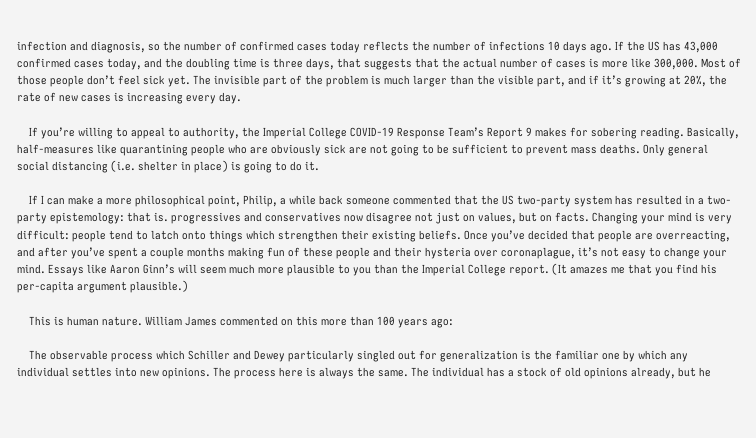infection and diagnosis, so the number of confirmed cases today reflects the number of infections 10 days ago. If the US has 43,000 confirmed cases today, and the doubling time is three days, that suggests that the actual number of cases is more like 300,000. Most of those people don’t feel sick yet. The invisible part of the problem is much larger than the visible part, and if it’s growing at 20%, the rate of new cases is increasing every day.

    If you’re willing to appeal to authority, the Imperial College COVID-19 Response Team’s Report 9 makes for sobering reading. Basically, half-measures like quarantining people who are obviously sick are not going to be sufficient to prevent mass deaths. Only general social distancing (i.e. shelter in place) is going to do it.

    If I can make a more philosophical point, Philip, a while back someone commented that the US two-party system has resulted in a two-party epistemology: that is. progressives and conservatives now disagree not just on values, but on facts. Changing your mind is very difficult: people tend to latch onto things which strengthen their existing beliefs. Once you’ve decided that people are overreacting, and after you’ve spent a couple months making fun of these people and their hysteria over coronaplague, it’s not easy to change your mind. Essays like Aaron Ginn’s will seem much more plausible to you than the Imperial College report. (It amazes me that you find his per-capita argument plausible.)

    This is human nature. William James commented on this more than 100 years ago:

    The observable process which Schiller and Dewey particularly singled out for generalization is the familiar one by which any individual settles into new opinions. The process here is always the same. The individual has a stock of old opinions already, but he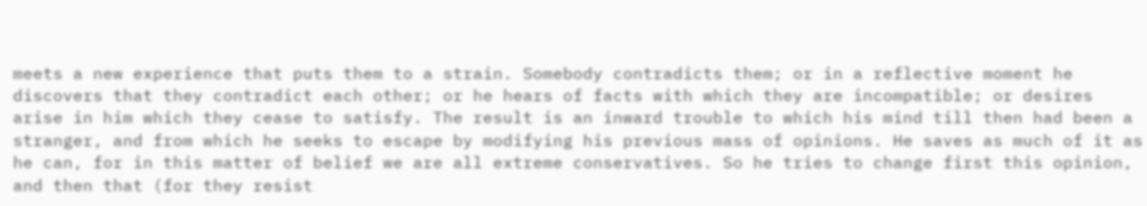meets a new experience that puts them to a strain. Somebody contradicts them; or in a reflective moment he discovers that they contradict each other; or he hears of facts with which they are incompatible; or desires arise in him which they cease to satisfy. The result is an inward trouble to which his mind till then had been a stranger, and from which he seeks to escape by modifying his previous mass of opinions. He saves as much of it as he can, for in this matter of belief we are all extreme conservatives. So he tries to change first this opinion, and then that (for they resist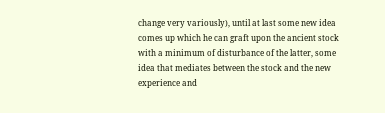change very variously), until at last some new idea comes up which he can graft upon the ancient stock with a minimum of disturbance of the latter, some idea that mediates between the stock and the new experience and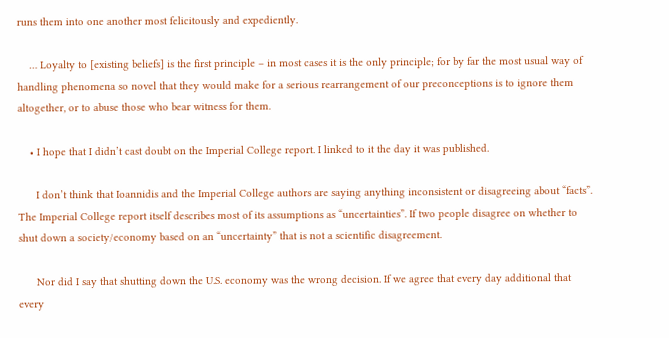runs them into one another most felicitously and expediently.

    … Loyalty to [existing beliefs] is the first principle – in most cases it is the only principle; for by far the most usual way of handling phenomena so novel that they would make for a serious rearrangement of our preconceptions is to ignore them altogether, or to abuse those who bear witness for them.

    • I hope that I didn’t cast doubt on the Imperial College report. I linked to it the day it was published.

      I don’t think that Ioannidis and the Imperial College authors are saying anything inconsistent or disagreeing about “facts”. The Imperial College report itself describes most of its assumptions as “uncertainties”. If two people disagree on whether to shut down a society/economy based on an “uncertainty” that is not a scientific disagreement.

      Nor did I say that shutting down the U.S. economy was the wrong decision. If we agree that every day additional that every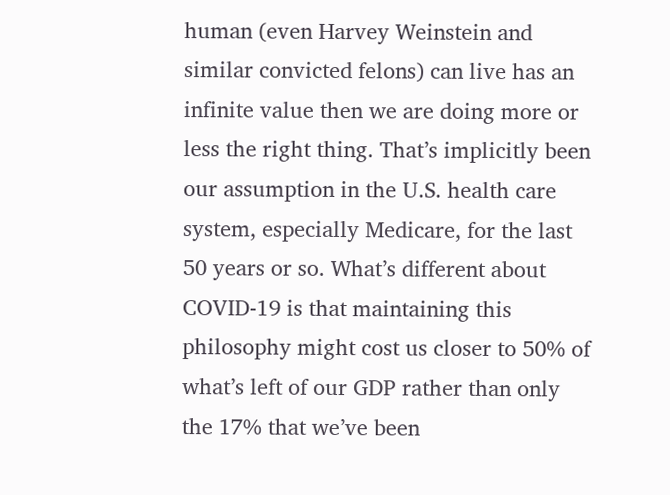human (even Harvey Weinstein and similar convicted felons) can live has an infinite value then we are doing more or less the right thing. That’s implicitly been our assumption in the U.S. health care system, especially Medicare, for the last 50 years or so. What’s different about COVID-19 is that maintaining this philosophy might cost us closer to 50% of what’s left of our GDP rather than only the 17% that we’ve been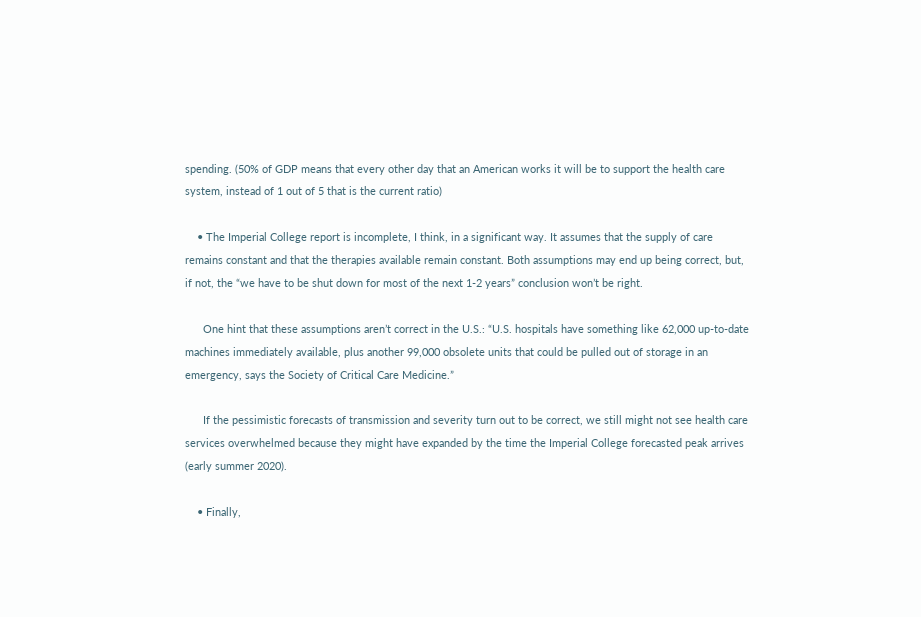spending. (50% of GDP means that every other day that an American works it will be to support the health care system, instead of 1 out of 5 that is the current ratio)

    • The Imperial College report is incomplete, I think, in a significant way. It assumes that the supply of care remains constant and that the therapies available remain constant. Both assumptions may end up being correct, but, if not, the “we have to be shut down for most of the next 1-2 years” conclusion won’t be right.

      One hint that these assumptions aren’t correct in the U.S.: “U.S. hospitals have something like 62,000 up-to-date machines immediately available, plus another 99,000 obsolete units that could be pulled out of storage in an emergency, says the Society of Critical Care Medicine.”

      If the pessimistic forecasts of transmission and severity turn out to be correct, we still might not see health care services overwhelmed because they might have expanded by the time the Imperial College forecasted peak arrives (early summer 2020).

    • Finally,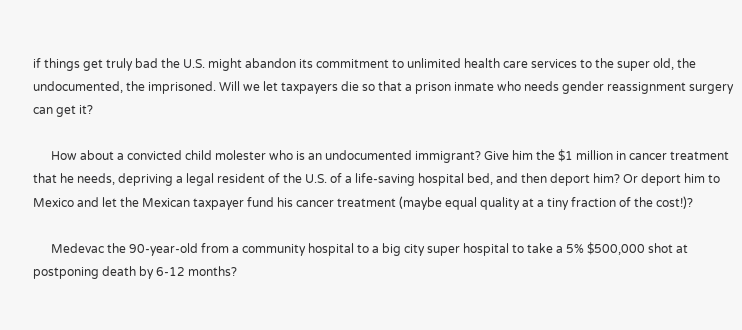if things get truly bad the U.S. might abandon its commitment to unlimited health care services to the super old, the undocumented, the imprisoned. Will we let taxpayers die so that a prison inmate who needs gender reassignment surgery can get it?

      How about a convicted child molester who is an undocumented immigrant? Give him the $1 million in cancer treatment that he needs, depriving a legal resident of the U.S. of a life-saving hospital bed, and then deport him? Or deport him to Mexico and let the Mexican taxpayer fund his cancer treatment (maybe equal quality at a tiny fraction of the cost!)?

      Medevac the 90-year-old from a community hospital to a big city super hospital to take a 5% $500,000 shot at postponing death by 6-12 months?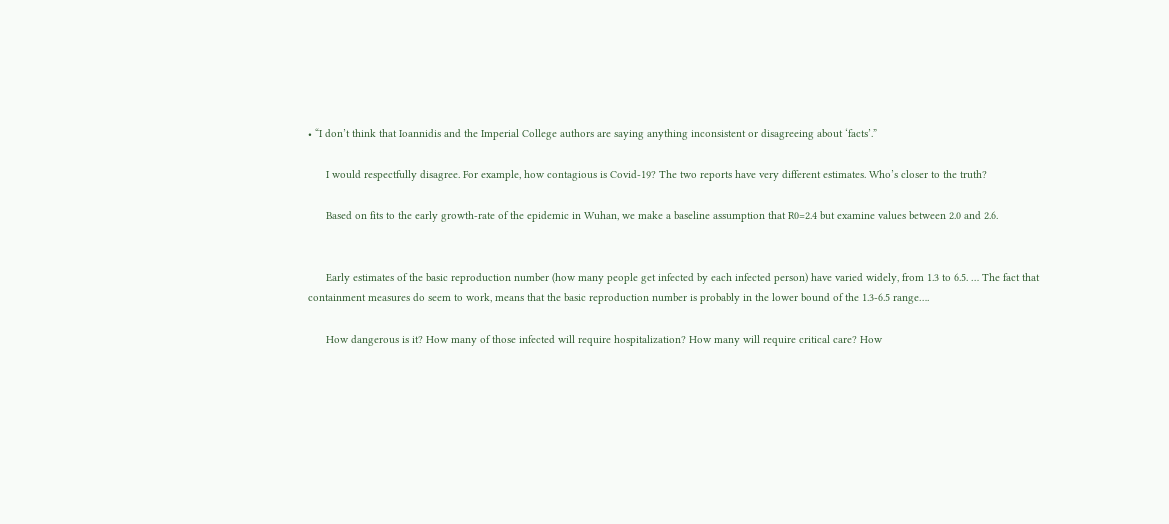• “I don’t think that Ioannidis and the Imperial College authors are saying anything inconsistent or disagreeing about ‘facts’.”

      I would respectfully disagree. For example, how contagious is Covid-19? The two reports have very different estimates. Who’s closer to the truth?

      Based on fits to the early growth-rate of the epidemic in Wuhan, we make a baseline assumption that R0=2.4 but examine values between 2.0 and 2.6.


      Early estimates of the basic reproduction number (how many people get infected by each infected person) have varied widely, from 1.3 to 6.5. … The fact that containment measures do seem to work, means that the basic reproduction number is probably in the lower bound of the 1.3-6.5 range….

      How dangerous is it? How many of those infected will require hospitalization? How many will require critical care? How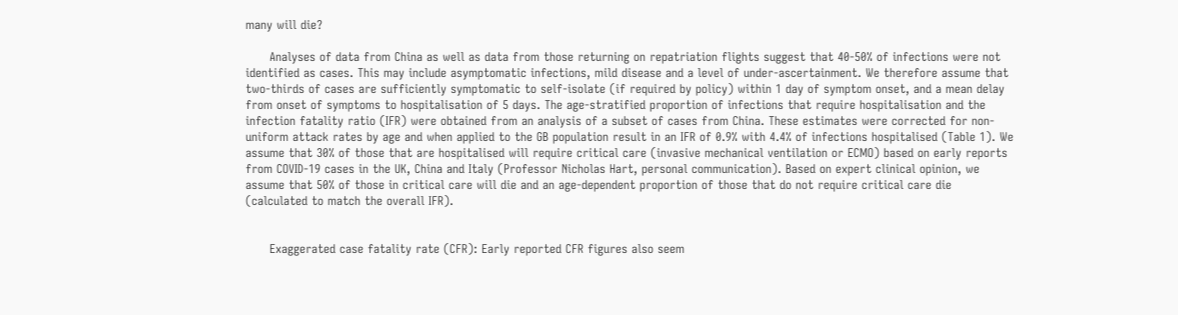many will die?

      Analyses of data from China as well as data from those returning on repatriation flights suggest that 40-50% of infections were not identified as cases. This may include asymptomatic infections, mild disease and a level of under-ascertainment. We therefore assume that two-thirds of cases are sufficiently symptomatic to self-isolate (if required by policy) within 1 day of symptom onset, and a mean delay from onset of symptoms to hospitalisation of 5 days. The age-stratified proportion of infections that require hospitalisation and the infection fatality ratio (IFR) were obtained from an analysis of a subset of cases from China. These estimates were corrected for non-uniform attack rates by age and when applied to the GB population result in an IFR of 0.9% with 4.4% of infections hospitalised (Table 1). We assume that 30% of those that are hospitalised will require critical care (invasive mechanical ventilation or ECMO) based on early reports from COVID-19 cases in the UK, China and Italy (Professor Nicholas Hart, personal communication). Based on expert clinical opinion, we assume that 50% of those in critical care will die and an age-dependent proportion of those that do not require critical care die (calculated to match the overall IFR).


      Exaggerated case fatality rate (CFR): Early reported CFR figures also seem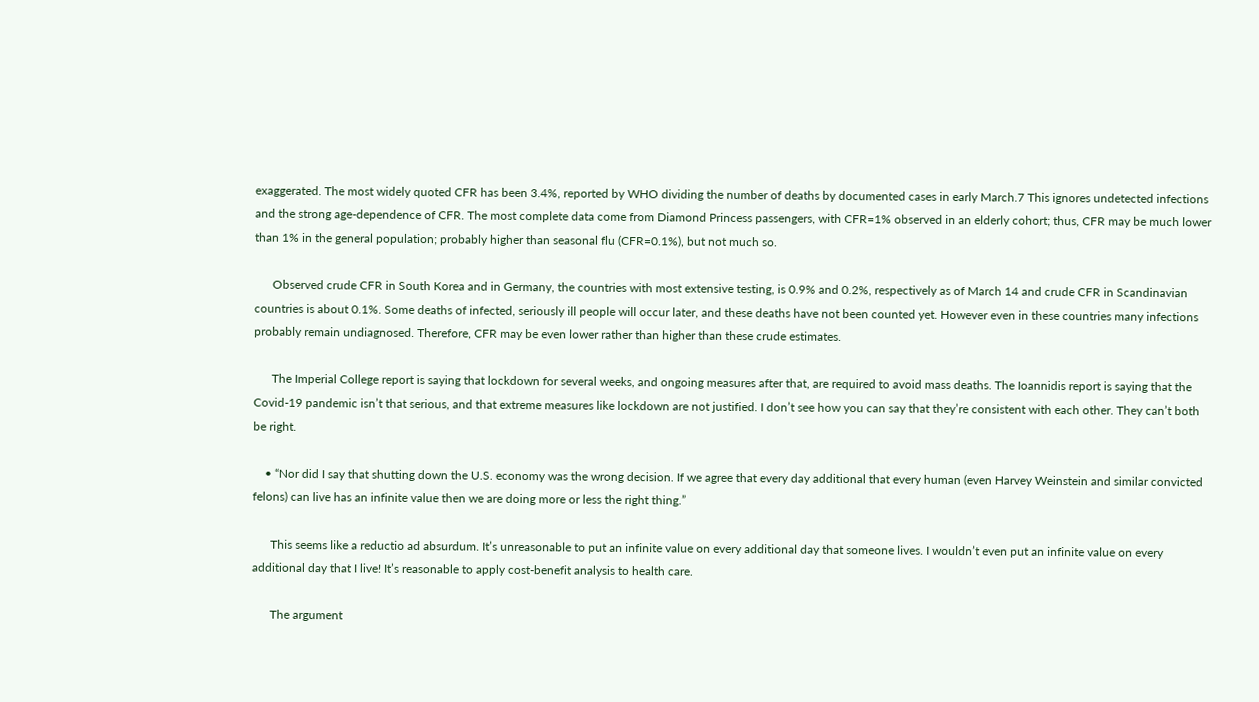exaggerated. The most widely quoted CFR has been 3.4%, reported by WHO dividing the number of deaths by documented cases in early March.7 This ignores undetected infections and the strong age-dependence of CFR. The most complete data come from Diamond Princess passengers, with CFR=1% observed in an elderly cohort; thus, CFR may be much lower than 1% in the general population; probably higher than seasonal flu (CFR=0.1%), but not much so.

      Observed crude CFR in South Korea and in Germany, the countries with most extensive testing, is 0.9% and 0.2%, respectively as of March 14 and crude CFR in Scandinavian countries is about 0.1%. Some deaths of infected, seriously ill people will occur later, and these deaths have not been counted yet. However even in these countries many infections probably remain undiagnosed. Therefore, CFR may be even lower rather than higher than these crude estimates.

      The Imperial College report is saying that lockdown for several weeks, and ongoing measures after that, are required to avoid mass deaths. The Ioannidis report is saying that the Covid-19 pandemic isn’t that serious, and that extreme measures like lockdown are not justified. I don’t see how you can say that they’re consistent with each other. They can’t both be right.

    • “Nor did I say that shutting down the U.S. economy was the wrong decision. If we agree that every day additional that every human (even Harvey Weinstein and similar convicted felons) can live has an infinite value then we are doing more or less the right thing.”

      This seems like a reductio ad absurdum. It’s unreasonable to put an infinite value on every additional day that someone lives. I wouldn’t even put an infinite value on every additional day that I live! It’s reasonable to apply cost-benefit analysis to health care.

      The argument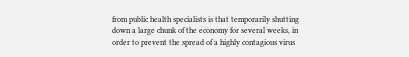from public health specialists is that temporarily shutting down a large chunk of the economy for several weeks, in order to prevent the spread of a highly contagious virus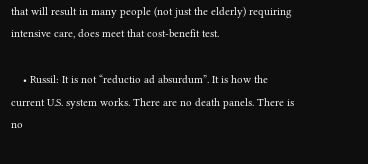that will result in many people (not just the elderly) requiring intensive care, does meet that cost-benefit test.

    • Russil: It is not “reductio ad absurdum”. It is how the current U.S. system works. There are no death panels. There is no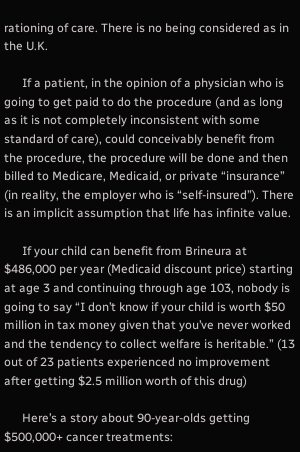rationing of care. There is no being considered as in the U.K.

      If a patient, in the opinion of a physician who is going to get paid to do the procedure (and as long as it is not completely inconsistent with some standard of care), could conceivably benefit from the procedure, the procedure will be done and then billed to Medicare, Medicaid, or private “insurance” (in reality, the employer who is “self-insured”). There is an implicit assumption that life has infinite value.

      If your child can benefit from Brineura at $486,000 per year (Medicaid discount price) starting at age 3 and continuing through age 103, nobody is going to say “I don’t know if your child is worth $50 million in tax money given that you’ve never worked and the tendency to collect welfare is heritable.” (13 out of 23 patients experienced no improvement after getting $2.5 million worth of this drug)

      Here’s a story about 90-year-olds getting $500,000+ cancer treatments: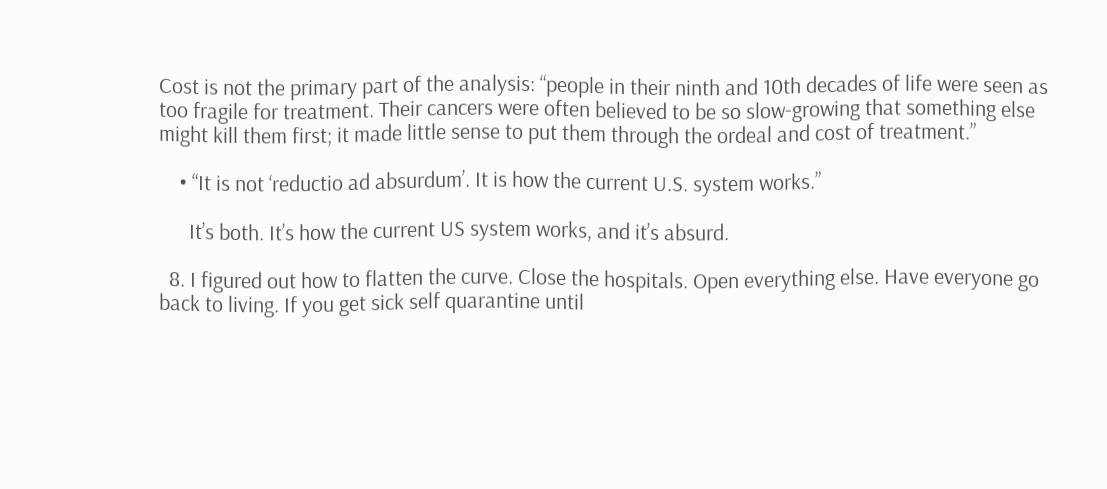Cost is not the primary part of the analysis: “people in their ninth and 10th decades of life were seen as too fragile for treatment. Their cancers were often believed to be so slow-growing that something else might kill them first; it made little sense to put them through the ordeal and cost of treatment.”

    • “It is not ‘reductio ad absurdum’. It is how the current U.S. system works.”

      It’s both. It’s how the current US system works, and it’s absurd.

  8. I figured out how to flatten the curve. Close the hospitals. Open everything else. Have everyone go back to living. If you get sick self quarantine until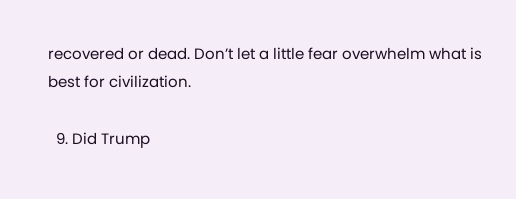recovered or dead. Don’t let a little fear overwhelm what is best for civilization.

  9. Did Trump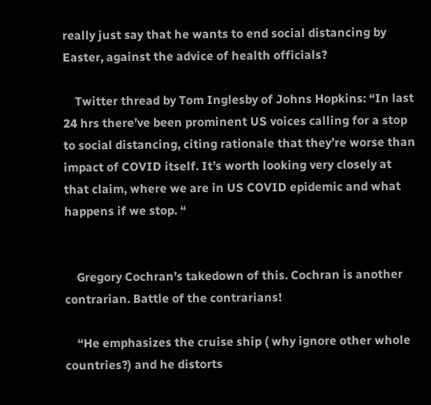really just say that he wants to end social distancing by Easter, against the advice of health officials?

    Twitter thread by Tom Inglesby of Johns Hopkins: “In last 24 hrs there’ve been prominent US voices calling for a stop to social distancing, citing rationale that they’re worse than impact of COVID itself. It’s worth looking very closely at that claim, where we are in US COVID epidemic and what happens if we stop. “


    Gregory Cochran’s takedown of this. Cochran is another contrarian. Battle of the contrarians!

    “He emphasizes the cruise ship ( why ignore other whole countries?) and he distorts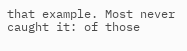that example. Most never caught it: of those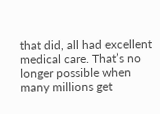that did, all had excellent medical care. That’s no longer possible when many millions get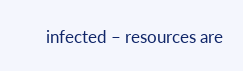infected – resources are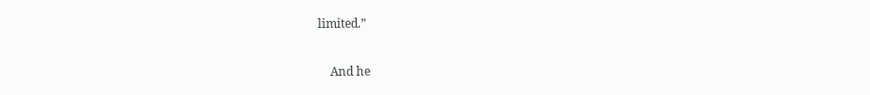limited.”

    And he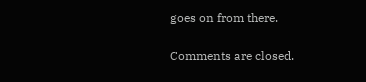goes on from there.

Comments are closed.